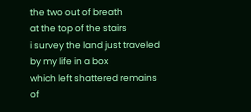the two out of breath
at the top of the stairs
i survey the land just traveled
by my life in a box
which left shattered remains
of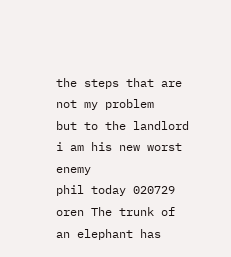the steps that are
not my problem
but to the landlord
i am his new worst enemy
phil today 020729
oren The trunk of an elephant has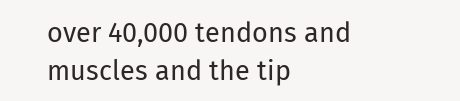over 40,000 tendons and muscles and the tip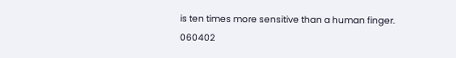is ten times more sensitive than a human finger. 060402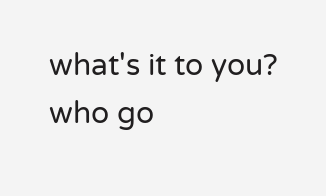what's it to you?
who go